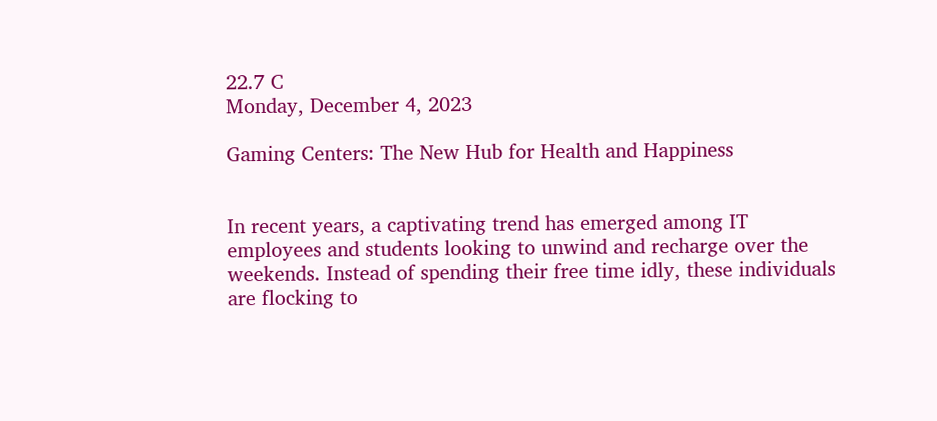22.7 C
Monday, December 4, 2023

Gaming Centers: The New Hub for Health and Happiness


In recent years, a captivating trend has emerged among IT employees and students looking to unwind and recharge over the weekends. Instead of spending their free time idly, these individuals are flocking to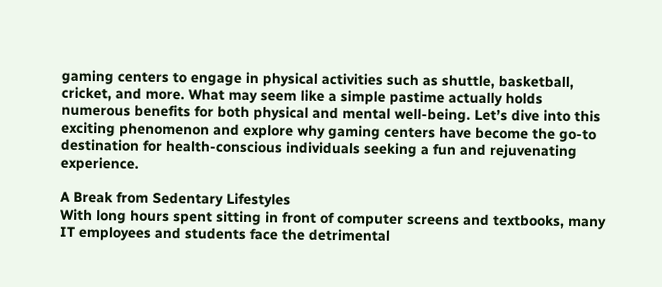gaming centers to engage in physical activities such as shuttle, basketball, cricket, and more. What may seem like a simple pastime actually holds numerous benefits for both physical and mental well-being. Let’s dive into this exciting phenomenon and explore why gaming centers have become the go-to destination for health-conscious individuals seeking a fun and rejuvenating experience.

A Break from Sedentary Lifestyles
With long hours spent sitting in front of computer screens and textbooks, many IT employees and students face the detrimental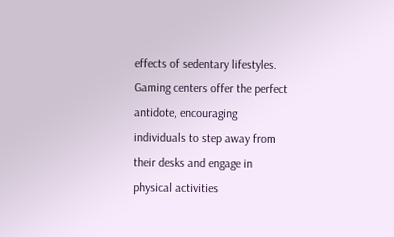effects of sedentary lifestyles. Gaming centers offer the perfect antidote, encouraging individuals to step away from their desks and engage in physical activities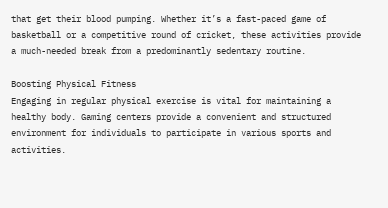that get their blood pumping. Whether it’s a fast-paced game of basketball or a competitive round of cricket, these activities provide a much-needed break from a predominantly sedentary routine.

Boosting Physical Fitness
Engaging in regular physical exercise is vital for maintaining a healthy body. Gaming centers provide a convenient and structured environment for individuals to participate in various sports and activities.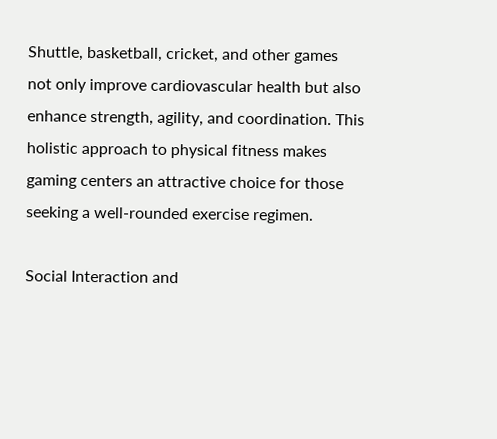Shuttle, basketball, cricket, and other games not only improve cardiovascular health but also enhance strength, agility, and coordination. This holistic approach to physical fitness makes gaming centers an attractive choice for those seeking a well-rounded exercise regimen.

Social Interaction and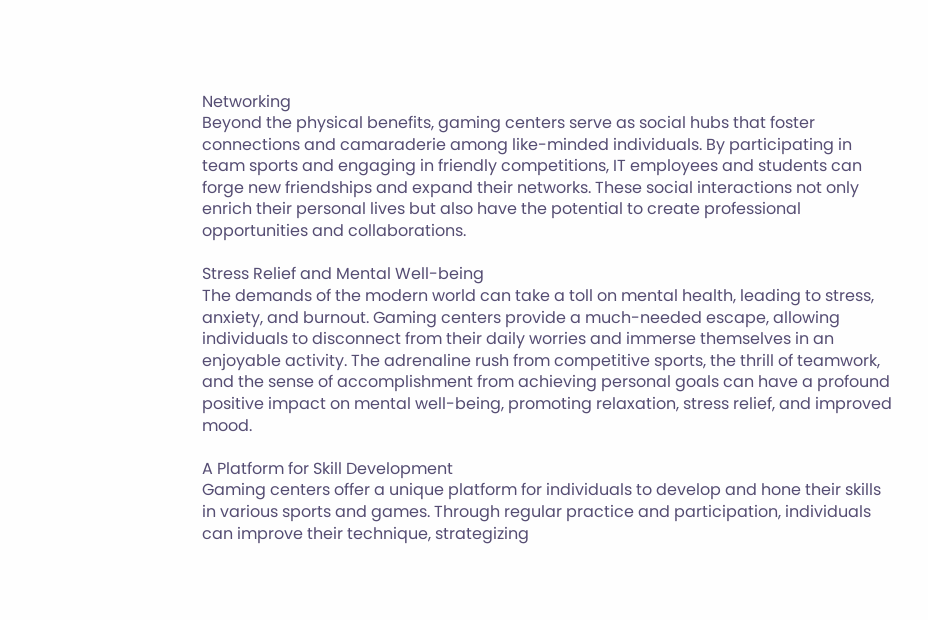Networking
Beyond the physical benefits, gaming centers serve as social hubs that foster connections and camaraderie among like-minded individuals. By participating in team sports and engaging in friendly competitions, IT employees and students can forge new friendships and expand their networks. These social interactions not only enrich their personal lives but also have the potential to create professional opportunities and collaborations.

Stress Relief and Mental Well-being
The demands of the modern world can take a toll on mental health, leading to stress, anxiety, and burnout. Gaming centers provide a much-needed escape, allowing individuals to disconnect from their daily worries and immerse themselves in an enjoyable activity. The adrenaline rush from competitive sports, the thrill of teamwork, and the sense of accomplishment from achieving personal goals can have a profound positive impact on mental well-being, promoting relaxation, stress relief, and improved mood.

A Platform for Skill Development
Gaming centers offer a unique platform for individuals to develop and hone their skills in various sports and games. Through regular practice and participation, individuals can improve their technique, strategizing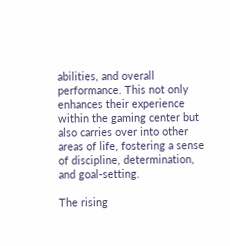abilities, and overall performance. This not only enhances their experience within the gaming center but also carries over into other areas of life, fostering a sense of discipline, determination, and goal-setting.

The rising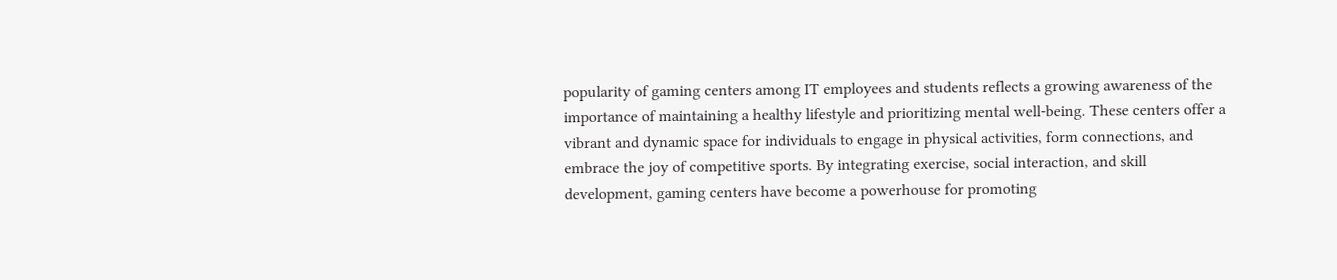popularity of gaming centers among IT employees and students reflects a growing awareness of the importance of maintaining a healthy lifestyle and prioritizing mental well-being. These centers offer a vibrant and dynamic space for individuals to engage in physical activities, form connections, and embrace the joy of competitive sports. By integrating exercise, social interaction, and skill development, gaming centers have become a powerhouse for promoting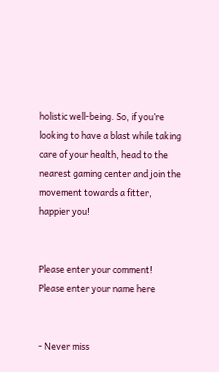holistic well-being. So, if you’re looking to have a blast while taking care of your health, head to the nearest gaming center and join the movement towards a fitter, happier you!


Please enter your comment!
Please enter your name here


- Never miss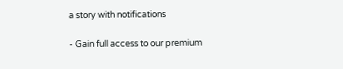a story with notifications

- Gain full access to our premium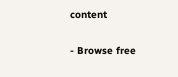content

- Browse free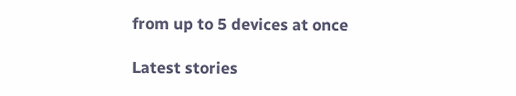from up to 5 devices at once

Latest stories